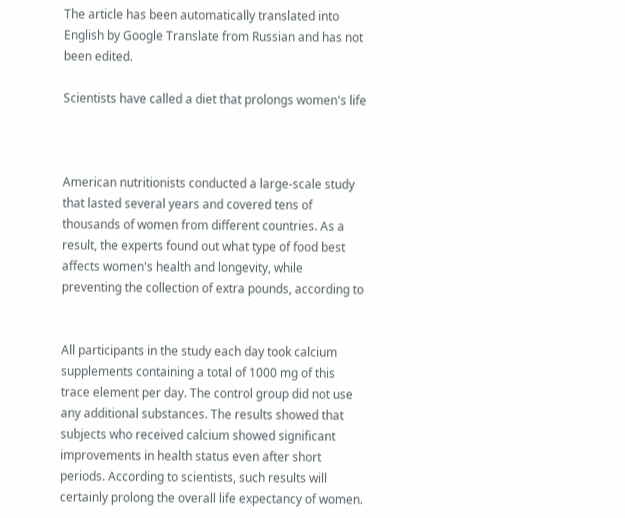The article has been automatically translated into English by Google Translate from Russian and has not been edited.

Scientists have called a diet that prolongs women's life



American nutritionists conducted a large-scale study that lasted several years and covered tens of thousands of women from different countries. As a result, the experts found out what type of food best affects women's health and longevity, while preventing the collection of extra pounds, according to


All participants in the study each day took calcium supplements containing a total of 1000 mg of this trace element per day. The control group did not use any additional substances. The results showed that subjects who received calcium showed significant improvements in health status even after short periods. According to scientists, such results will certainly prolong the overall life expectancy of women.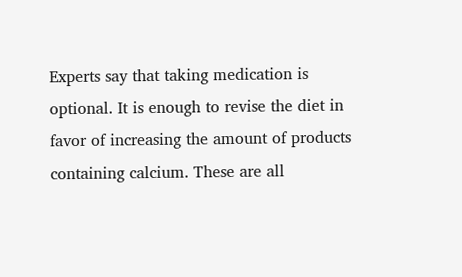Experts say that taking medication is optional. It is enough to revise the diet in favor of increasing the amount of products containing calcium. These are all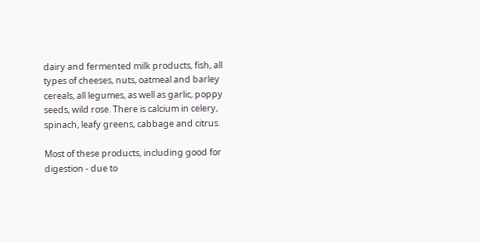dairy and fermented milk products, fish, all types of cheeses, nuts, oatmeal and barley cereals, all legumes, as well as garlic, poppy seeds, wild rose. There is calcium in celery, spinach, leafy greens, cabbage and citrus.

Most of these products, including good for digestion - due to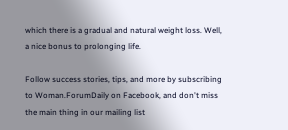which there is a gradual and natural weight loss. Well, a nice bonus to prolonging life.

Follow success stories, tips, and more by subscribing to Woman.ForumDaily on Facebook, and don't miss the main thing in our mailing list